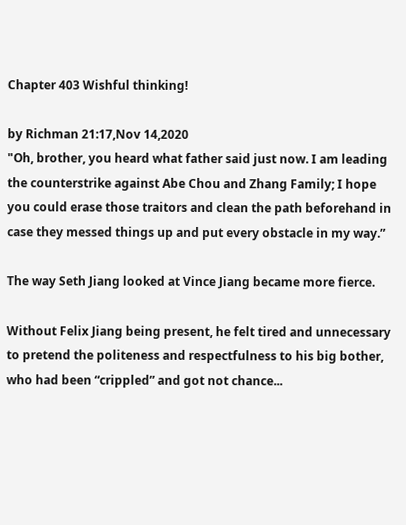Chapter 403 Wishful thinking!

by Richman 21:17,Nov 14,2020
"Oh, brother, you heard what father said just now. I am leading the counterstrike against Abe Chou and Zhang Family; I hope you could erase those traitors and clean the path beforehand in case they messed things up and put every obstacle in my way.”

The way Seth Jiang looked at Vince Jiang became more fierce.

Without Felix Jiang being present, he felt tired and unnecessary to pretend the politeness and respectfulness to his big bother, who had been “crippled” and got not chance...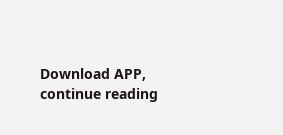Download APP, continue reading